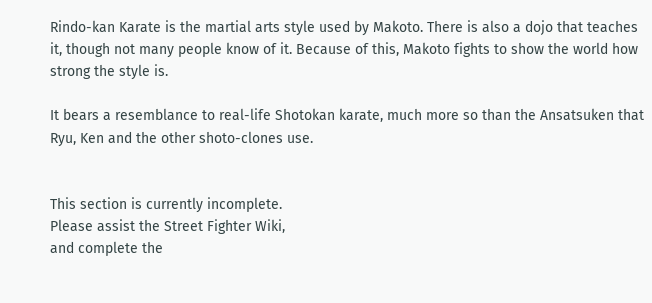Rindo-kan Karate is the martial arts style used by Makoto. There is also a dojo that teaches it, though not many people know of it. Because of this, Makoto fights to show the world how strong the style is.

It bears a resemblance to real-life Shotokan karate, much more so than the Ansatsuken that Ryu, Ken and the other shoto-clones use.


This section is currently incomplete.
Please assist the Street Fighter Wiki,
and complete the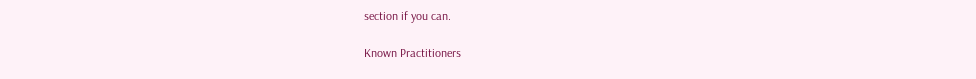section if you can.

Known Practitioners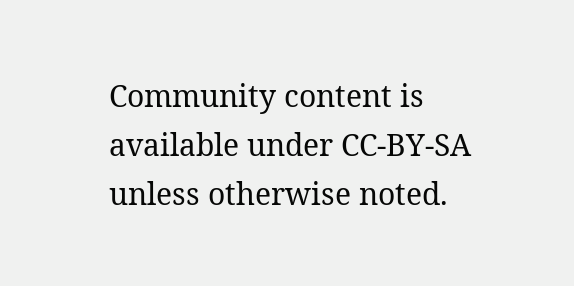Community content is available under CC-BY-SA unless otherwise noted.